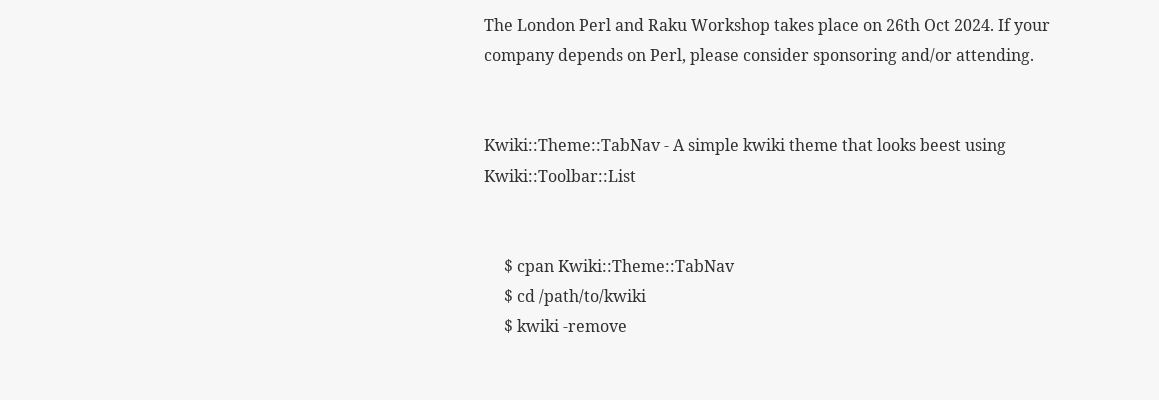The London Perl and Raku Workshop takes place on 26th Oct 2024. If your company depends on Perl, please consider sponsoring and/or attending.


Kwiki::Theme::TabNav - A simple kwiki theme that looks beest using Kwiki::Toolbar::List


     $ cpan Kwiki::Theme::TabNav
     $ cd /path/to/kwiki
     $ kwiki -remove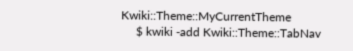Kwiki::Theme::MyCurrentTheme
     $ kwiki -add Kwiki::Theme::TabNav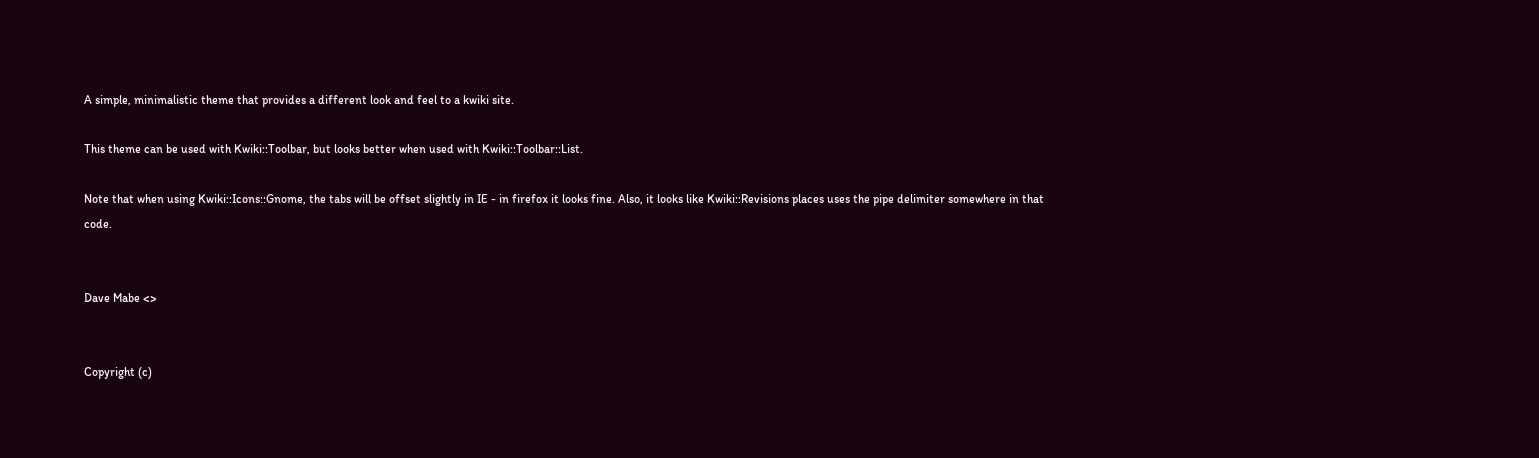A simple, minimalistic theme that provides a different look and feel to a kwiki site.

This theme can be used with Kwiki::Toolbar, but looks better when used with Kwiki::Toolbar::List.

Note that when using Kwiki::Icons::Gnome, the tabs will be offset slightly in IE - in firefox it looks fine. Also, it looks like Kwiki::Revisions places uses the pipe delimiter somewhere in that code.


Dave Mabe <>


Copyright (c)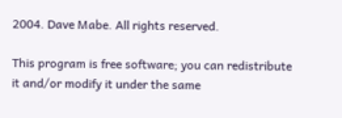2004. Dave Mabe. All rights reserved.

This program is free software; you can redistribute it and/or modify it under the same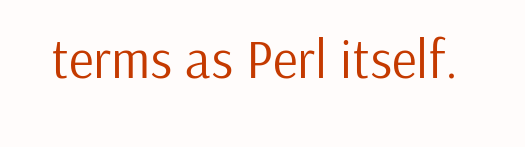terms as Perl itself.